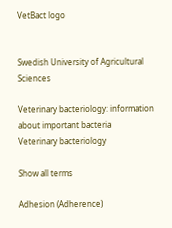VetBact logo


Swedish University of Agricultural Sciences

Veterinary bacteriology: information about important bacteria
Veterinary bacteriology

Show all terms

Adhesion (Adherence)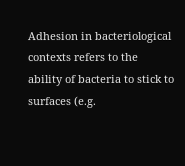Adhesion in bacteriological contexts refers to the ability of bacteria to stick to surfaces (e.g.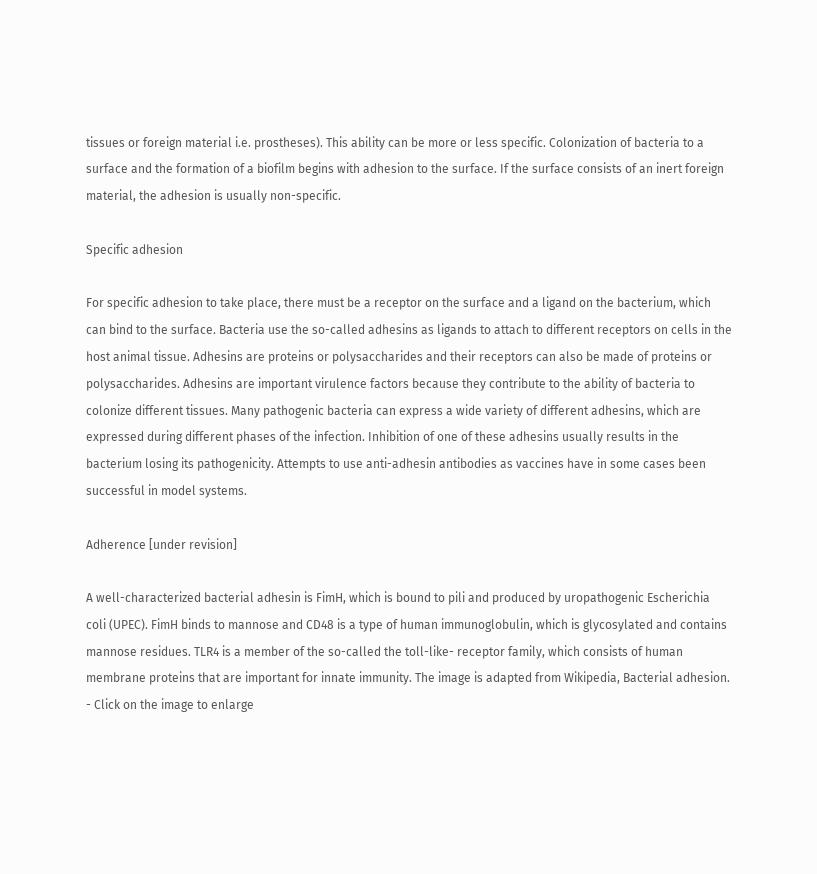tissues or foreign material i.e. prostheses). This ability can be more or less specific. Colonization of bacteria to a surface and the formation of a biofilm begins with adhesion to the surface. If the surface consists of an inert foreign material, the adhesion is usually non-specific.

Specific adhesion

For specific adhesion to take place, there must be a receptor on the surface and a ligand on the bacterium, which can bind to the surface. Bacteria use the so-called adhesins as ligands to attach to different receptors on cells in the host animal tissue. Adhesins are proteins or polysaccharides and their receptors can also be made of proteins or polysaccharides. Adhesins are important virulence factors because they contribute to the ability of bacteria to colonize different tissues. Many pathogenic bacteria can express a wide variety of different adhesins, which are expressed during different phases of the infection. Inhibition of one of these adhesins usually results in the bacterium losing its pathogenicity. Attempts to use anti-adhesin antibodies as vaccines have in some cases been successful in model systems.

Adherence [under revision]

A well-characterized bacterial adhesin is FimH, which is bound to pili and produced by uropathogenic Escherichia coli (UPEC). FimH binds to mannose and CD48 is a type of human immunoglobulin, which is glycosylated and contains mannose residues. TLR4 is a member of the so-called the toll-like- receptor family, which consists of human membrane proteins that are important for innate immunity. The image is adapted from Wikipedia, Bacterial adhesion. - Click on the image to enlarge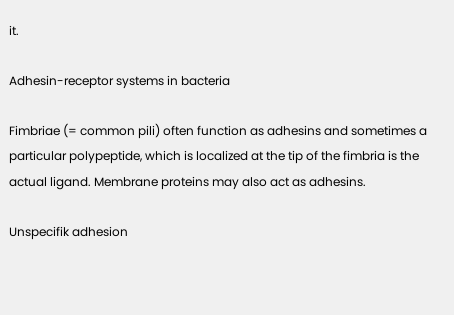it.

Adhesin-receptor systems in bacteria

Fimbriae (= common pili) often function as adhesins and sometimes a particular polypeptide, which is localized at the tip of the fimbria is the actual ligand. Membrane proteins may also act as adhesins.

Unspecifik adhesion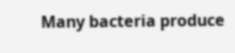Many bacteria produce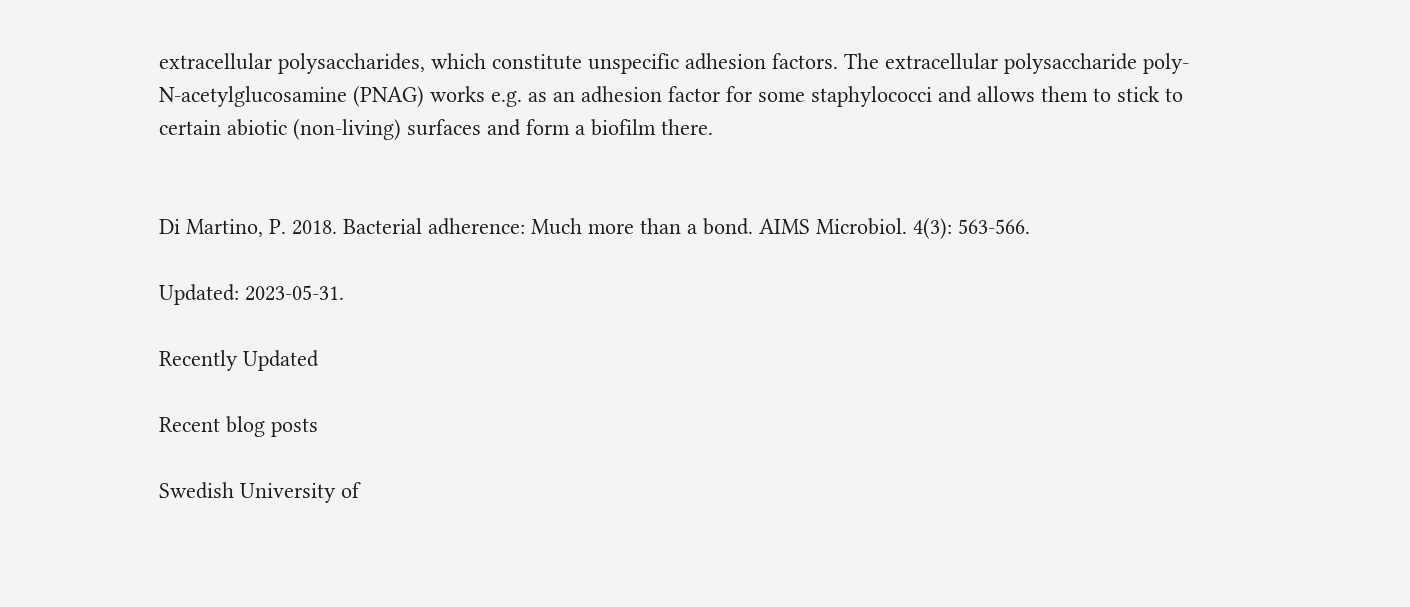extracellular polysaccharides, which constitute unspecific adhesion factors. The extracellular polysaccharide poly-N-acetylglucosamine (PNAG) works e.g. as an adhesion factor for some staphylococci and allows them to stick to certain abiotic (non-living) surfaces and form a biofilm there.


Di Martino, P. 2018. Bacterial adherence: Much more than a bond. AIMS Microbiol. 4(3): 563-566.

Updated: 2023-05-31.

Recently Updated

Recent blog posts

Swedish University of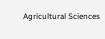Agricultural Sciences